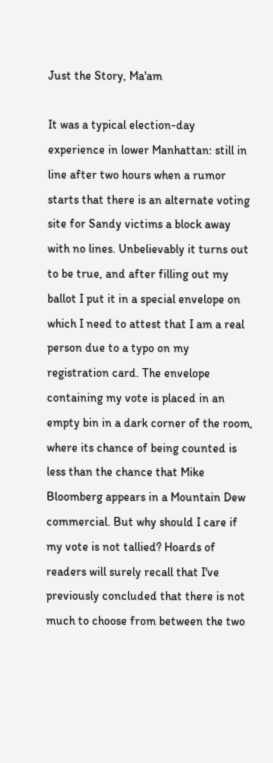Just the Story, Ma'am

It was a typical election-day experience in lower Manhattan: still in line after two hours when a rumor starts that there is an alternate voting site for Sandy victims a block away with no lines. Unbelievably it turns out to be true, and after filling out my ballot I put it in a special envelope on which I need to attest that I am a real person due to a typo on my registration card. The envelope containing my vote is placed in an empty bin in a dark corner of the room, where its chance of being counted is less than the chance that Mike Bloomberg appears in a Mountain Dew commercial. But why should I care if my vote is not tallied? Hoards of readers will surely recall that I've previously concluded that there is not much to choose from between the two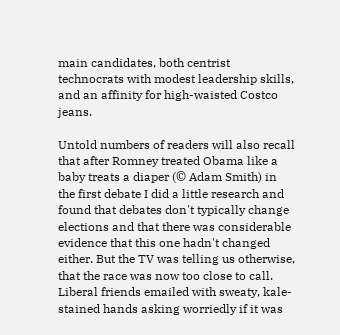main candidates, both centrist technocrats with modest leadership skills, and an affinity for high-waisted Costco jeans.

Untold numbers of readers will also recall that after Romney treated Obama like a baby treats a diaper (© Adam Smith) in the first debate I did a little research and found that debates don't typically change elections and that there was considerable evidence that this one hadn't changed either. But the TV was telling us otherwise, that the race was now too close to call. Liberal friends emailed with sweaty, kale-stained hands asking worriedly if it was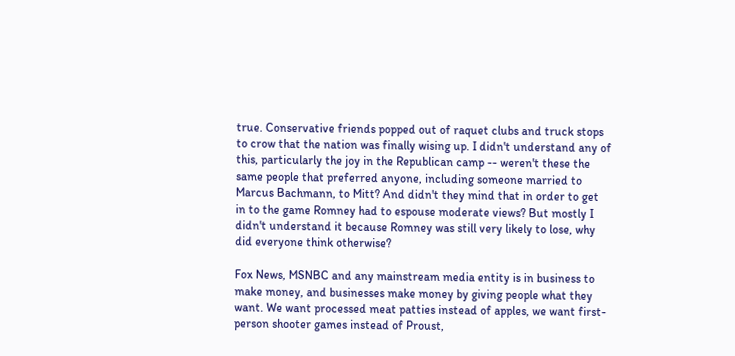true. Conservative friends popped out of raquet clubs and truck stops to crow that the nation was finally wising up. I didn't understand any of this, particularly the joy in the Republican camp -- weren't these the same people that preferred anyone, including someone married to Marcus Bachmann, to Mitt? And didn't they mind that in order to get in to the game Romney had to espouse moderate views? But mostly I didn't understand it because Romney was still very likely to lose, why did everyone think otherwise?

Fox News, MSNBC and any mainstream media entity is in business to make money, and businesses make money by giving people what they want. We want processed meat patties instead of apples, we want first-person shooter games instead of Proust,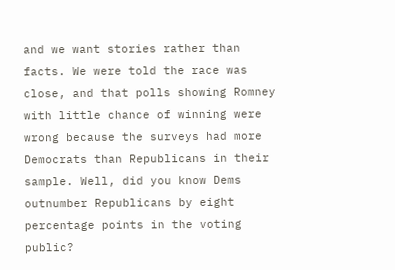and we want stories rather than facts. We were told the race was close, and that polls showing Romney with little chance of winning were wrong because the surveys had more Democrats than Republicans in their sample. Well, did you know Dems outnumber Republicans by eight percentage points in the voting public?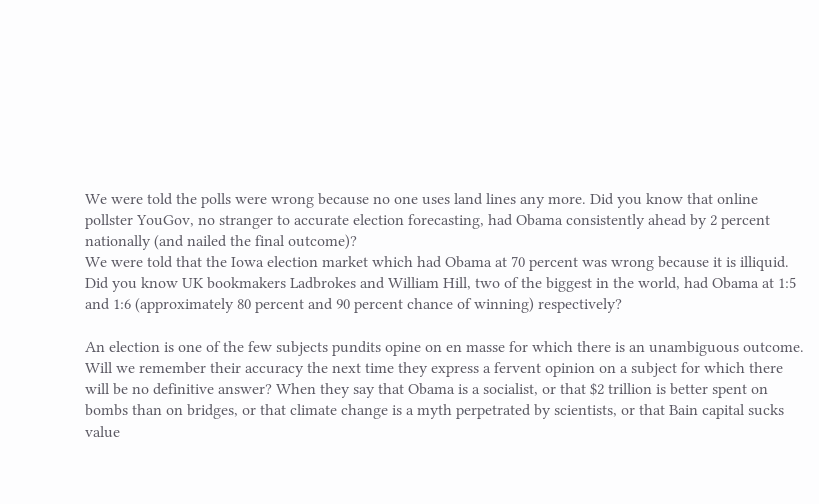We were told the polls were wrong because no one uses land lines any more. Did you know that online pollster YouGov, no stranger to accurate election forecasting, had Obama consistently ahead by 2 percent nationally (and nailed the final outcome)?
We were told that the Iowa election market which had Obama at 70 percent was wrong because it is illiquid. Did you know UK bookmakers Ladbrokes and William Hill, two of the biggest in the world, had Obama at 1:5 and 1:6 (approximately 80 percent and 90 percent chance of winning) respectively?

An election is one of the few subjects pundits opine on en masse for which there is an unambiguous outcome. Will we remember their accuracy the next time they express a fervent opinion on a subject for which there will be no definitive answer? When they say that Obama is a socialist, or that $2 trillion is better spent on bombs than on bridges, or that climate change is a myth perpetrated by scientists, or that Bain capital sucks value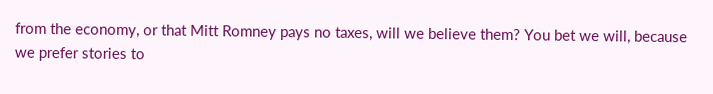from the economy, or that Mitt Romney pays no taxes, will we believe them? You bet we will, because we prefer stories to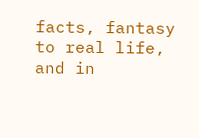facts, fantasy to real life, and in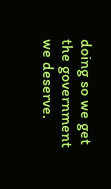doing so we get the government we deserve.